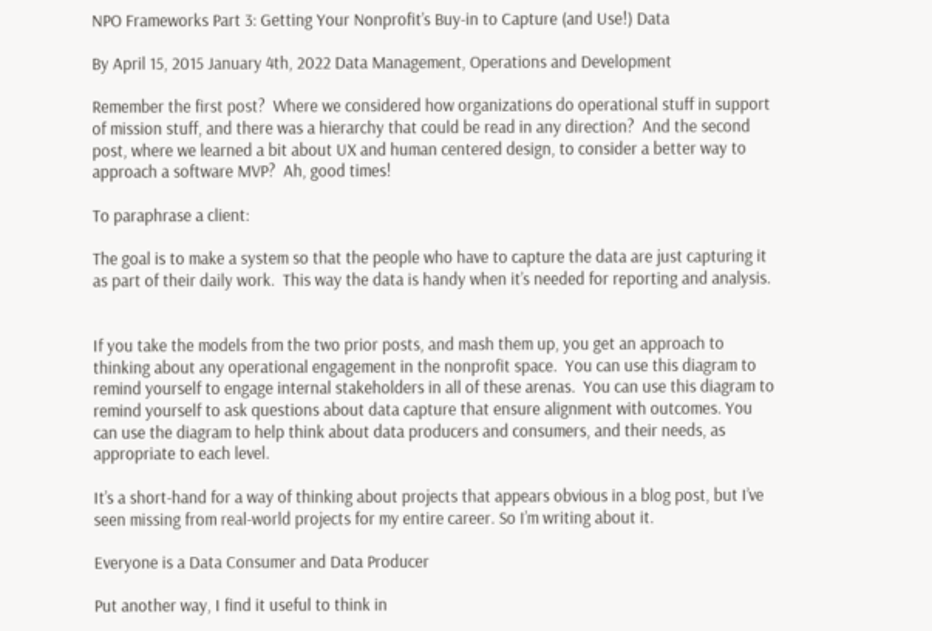NPO Frameworks Part 3: Getting Your Nonprofit’s Buy-in to Capture (and Use!) Data

By April 15, 2015 January 4th, 2022 Data Management, Operations and Development

Remember the first post?  Where we considered how organizations do operational stuff in support of mission stuff, and there was a hierarchy that could be read in any direction?  And the second post, where we learned a bit about UX and human centered design, to consider a better way to approach a software MVP?  Ah, good times!

To paraphrase a client:

The goal is to make a system so that the people who have to capture the data are just capturing it as part of their daily work.  This way the data is handy when it’s needed for reporting and analysis.


If you take the models from the two prior posts, and mash them up, you get an approach to thinking about any operational engagement in the nonprofit space.  You can use this diagram to remind yourself to engage internal stakeholders in all of these arenas.  You can use this diagram to remind yourself to ask questions about data capture that ensure alignment with outcomes. You can use the diagram to help think about data producers and consumers, and their needs, as appropriate to each level.

It’s a short-hand for a way of thinking about projects that appears obvious in a blog post, but I’ve seen missing from real-world projects for my entire career. So I’m writing about it.

Everyone is a Data Consumer and Data Producer

Put another way, I find it useful to think in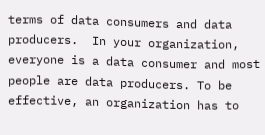terms of data consumers and data producers.  In your organization, everyone is a data consumer and most people are data producers. To be effective, an organization has to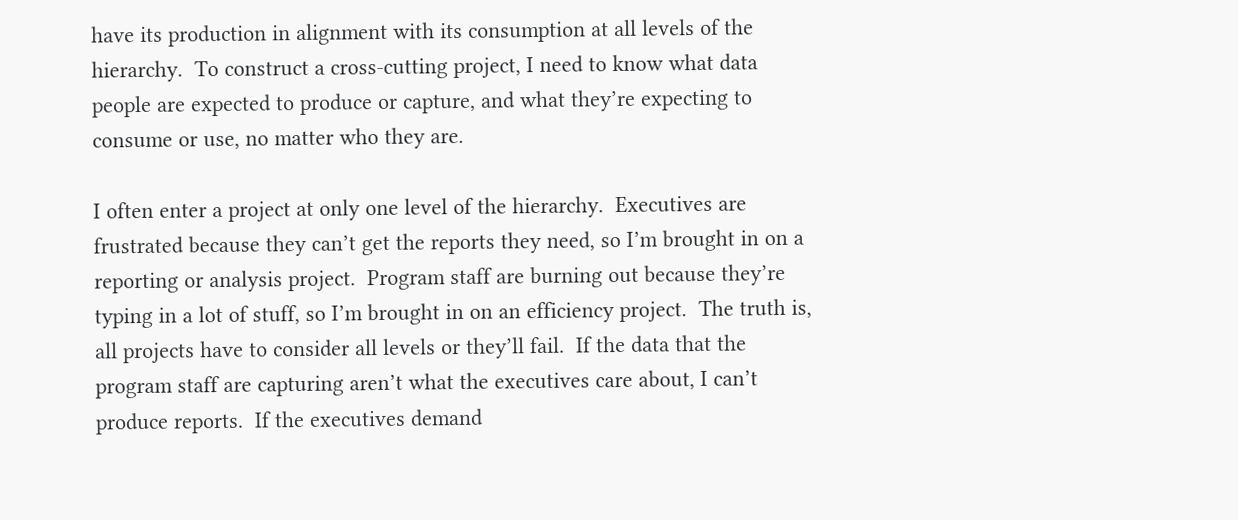have its production in alignment with its consumption at all levels of the hierarchy.  To construct a cross-cutting project, I need to know what data people are expected to produce or capture, and what they’re expecting to consume or use, no matter who they are.

I often enter a project at only one level of the hierarchy.  Executives are frustrated because they can’t get the reports they need, so I’m brought in on a reporting or analysis project.  Program staff are burning out because they’re typing in a lot of stuff, so I’m brought in on an efficiency project.  The truth is, all projects have to consider all levels or they’ll fail.  If the data that the program staff are capturing aren’t what the executives care about, I can’t produce reports.  If the executives demand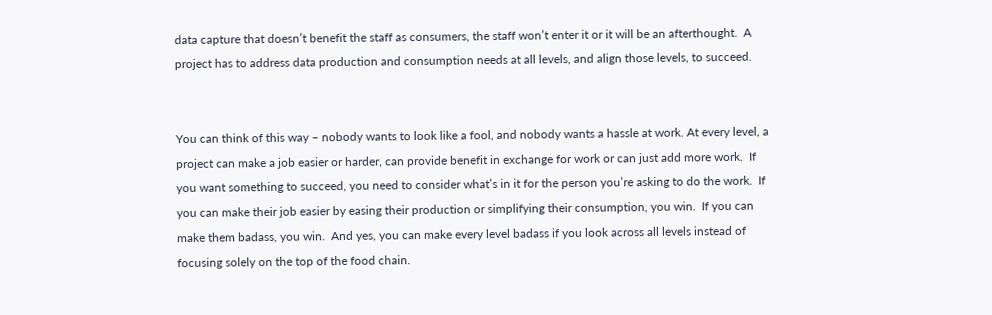data capture that doesn’t benefit the staff as consumers, the staff won’t enter it or it will be an afterthought.  A project has to address data production and consumption needs at all levels, and align those levels, to succeed.


You can think of this way – nobody wants to look like a fool, and nobody wants a hassle at work. At every level, a project can make a job easier or harder, can provide benefit in exchange for work or can just add more work.  If you want something to succeed, you need to consider what’s in it for the person you’re asking to do the work.  If you can make their job easier by easing their production or simplifying their consumption, you win.  If you can make them badass, you win.  And yes, you can make every level badass if you look across all levels instead of focusing solely on the top of the food chain.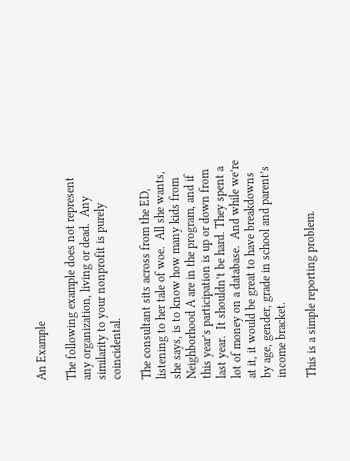An Example

The following example does not represent any organization, living or dead.  Any similarity to your nonprofit is purely coincidental.

The consultant sits across from the ED, listening to her tale of woe.  All she wants, she says, is to know how many kids from Neighborhood A are in the program, and if this year’s participation is up or down from last year.  It shouldn’t be hard. They spent a lot of money on a database.  And while we’re at it, it would be great to have breakdowns by age, gender, grade in school and parent’s income bracket.

This is a simple reporting problem.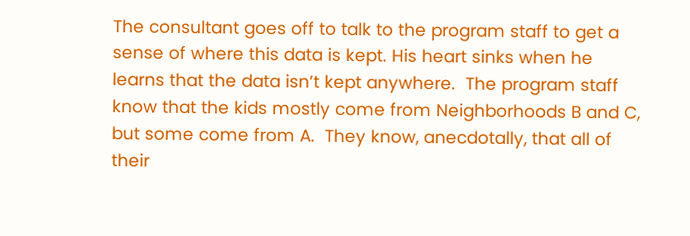The consultant goes off to talk to the program staff to get a sense of where this data is kept. His heart sinks when he learns that the data isn’t kept anywhere.  The program staff know that the kids mostly come from Neighborhoods B and C, but some come from A.  They know, anecdotally, that all of their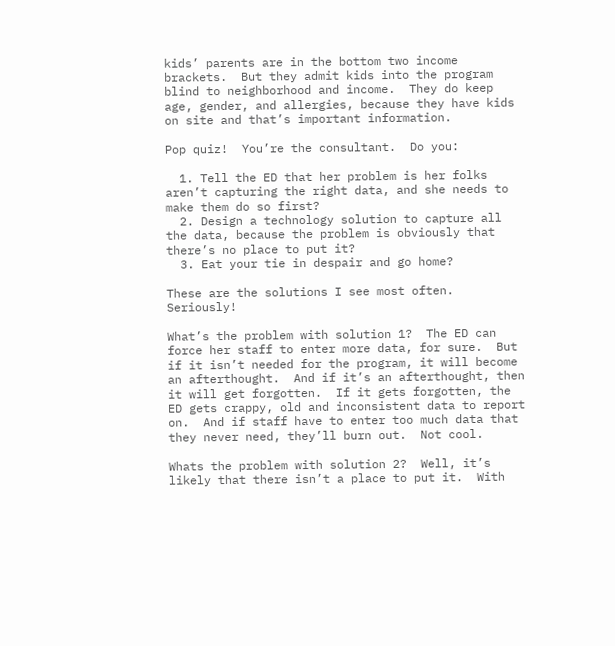kids’ parents are in the bottom two income brackets.  But they admit kids into the program blind to neighborhood and income.  They do keep age, gender, and allergies, because they have kids on site and that’s important information.

Pop quiz!  You’re the consultant.  Do you:

  1. Tell the ED that her problem is her folks aren’t capturing the right data, and she needs to make them do so first?
  2. Design a technology solution to capture all the data, because the problem is obviously that there’s no place to put it?
  3. Eat your tie in despair and go home?

These are the solutions I see most often.  Seriously!

What’s the problem with solution 1?  The ED can force her staff to enter more data, for sure.  But if it isn’t needed for the program, it will become an afterthought.  And if it’s an afterthought, then it will get forgotten.  If it gets forgotten, the ED gets crappy, old and inconsistent data to report on.  And if staff have to enter too much data that they never need, they’ll burn out.  Not cool.

Whats the problem with solution 2?  Well, it’s likely that there isn’t a place to put it.  With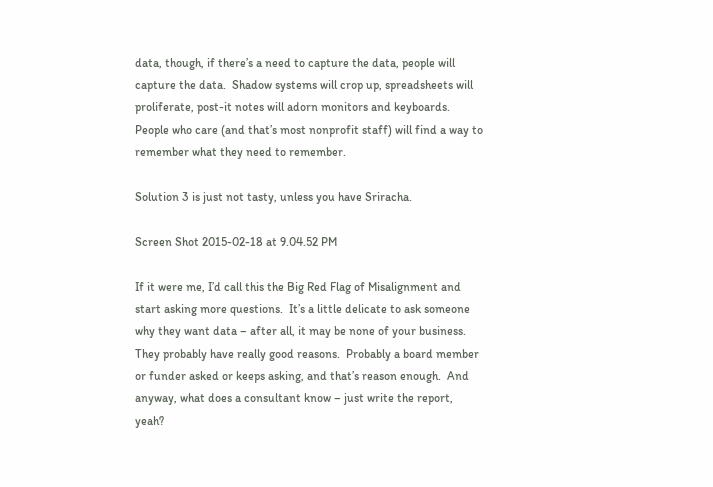data, though, if there’s a need to capture the data, people will capture the data.  Shadow systems will crop up, spreadsheets will proliferate, post-it notes will adorn monitors and keyboards.  People who care (and that’s most nonprofit staff) will find a way to remember what they need to remember.

Solution 3 is just not tasty, unless you have Sriracha.

Screen Shot 2015-02-18 at 9.04.52 PM

If it were me, I’d call this the Big Red Flag of Misalignment and start asking more questions.  It’s a little delicate to ask someone why they want data – after all, it may be none of your business.  They probably have really good reasons.  Probably a board member or funder asked or keeps asking, and that’s reason enough.  And anyway, what does a consultant know – just write the report, yeah?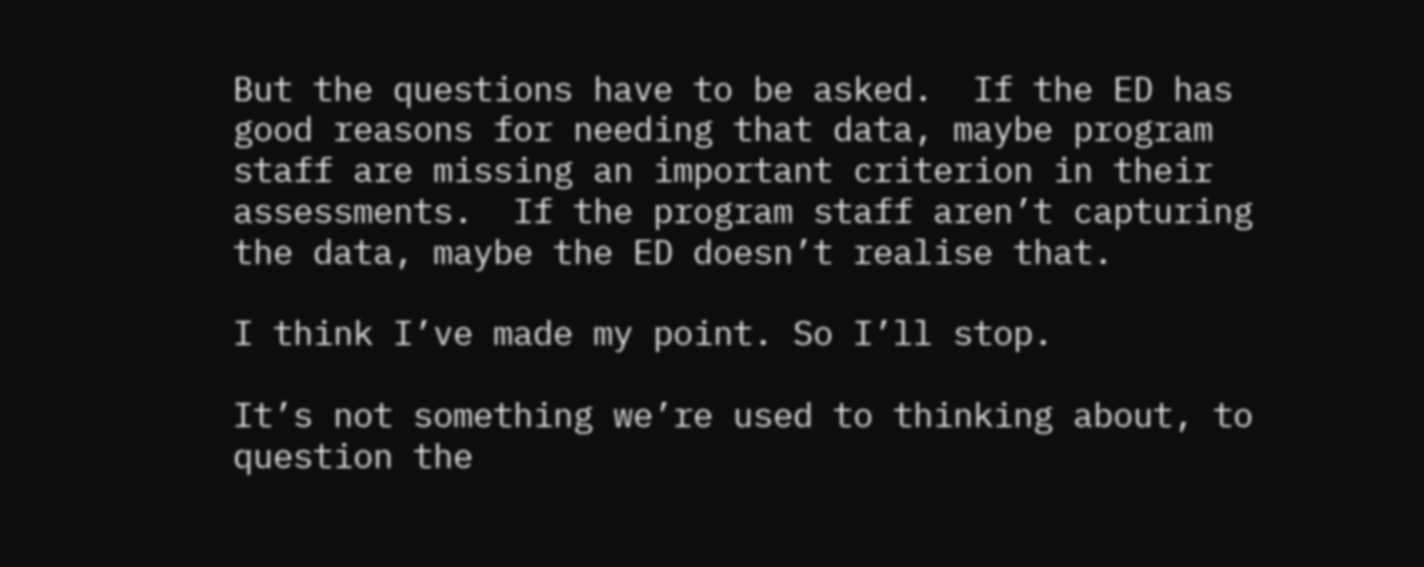But the questions have to be asked.  If the ED has good reasons for needing that data, maybe program staff are missing an important criterion in their assessments.  If the program staff aren’t capturing the data, maybe the ED doesn’t realise that.

I think I’ve made my point. So I’ll stop.

It’s not something we’re used to thinking about, to question the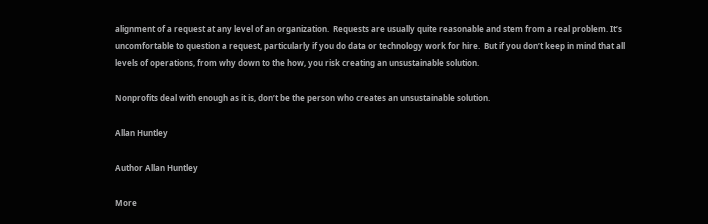alignment of a request at any level of an organization.  Requests are usually quite reasonable and stem from a real problem. It’s uncomfortable to question a request, particularly if you do data or technology work for hire.  But if you don’t keep in mind that all levels of operations, from why down to the how, you risk creating an unsustainable solution.

Nonprofits deal with enough as it is, don’t be the person who creates an unsustainable solution.

Allan Huntley

Author Allan Huntley

More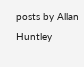posts by Allan Huntley